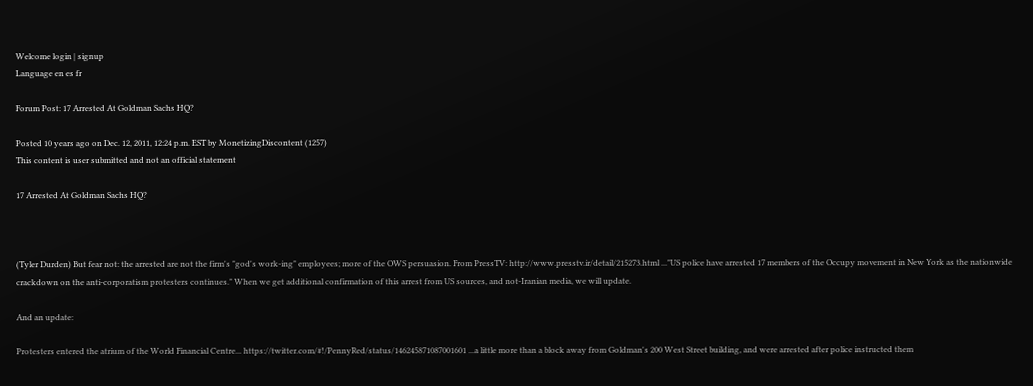Welcome login | signup
Language en es fr

Forum Post: 17 Arrested At Goldman Sachs HQ?

Posted 10 years ago on Dec. 12, 2011, 12:24 p.m. EST by MonetizingDiscontent (1257)
This content is user submitted and not an official statement

17 Arrested At Goldman Sachs HQ?



(Tyler Durden) But fear not: the arrested are not the firm's "god's work-ing" employees; more of the OWS persuasion. From PressTV: http://www.presstv.ir/detail/215273.html ..."US police have arrested 17 members of the Occupy movement in New York as the nationwide crackdown on the anti-corporatism protesters continues." When we get additional confirmation of this arrest from US sources, and not-Iranian media, we will update.

And an update:

Protesters entered the atrium of the World Financial Centre... https://twitter.com/#!/PennyRed/status/146245871087001601 ...a little more than a block away from Goldman's 200 West Street building, and were arrested after police instructed them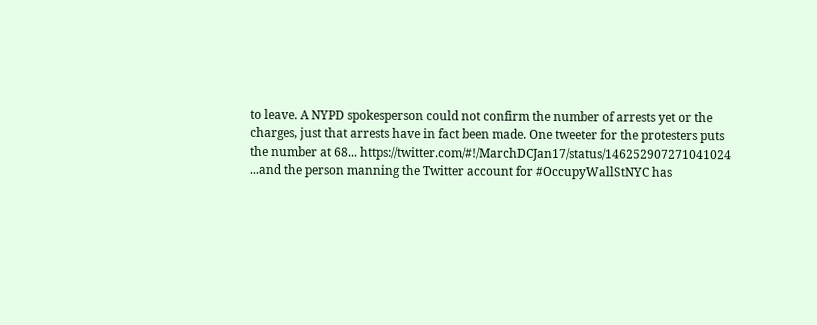to leave. A NYPD spokesperson could not confirm the number of arrests yet or the charges, just that arrests have in fact been made. One tweeter for the protesters puts the number at 68... https://twitter.com/#!/MarchDCJan17/status/146252907271041024 ...and the person manning the Twitter account for #OccupyWallStNYC has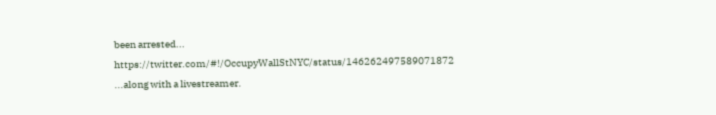been arrested... https://twitter.com/#!/OccupyWallStNYC/status/146262497589071872 ...along with a livestreamer.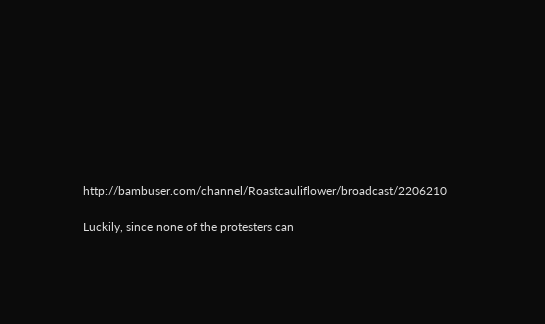http://bambuser.com/channel/Roastcauliflower/broadcast/2206210

Luckily, since none of the protesters can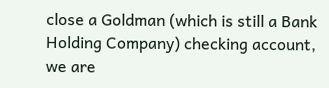close a Goldman (which is still a Bank Holding Company) checking account, we are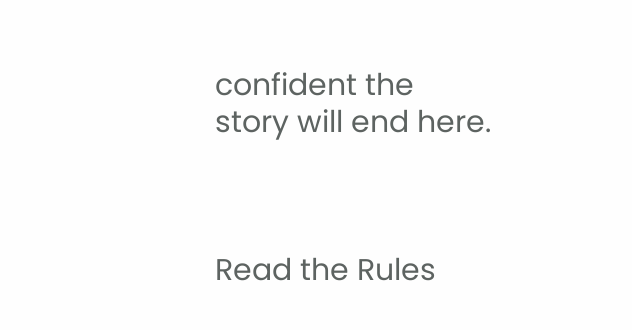confident the story will end here.



Read the Rules